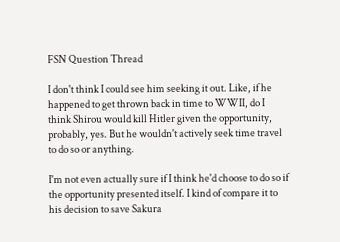FSN Question Thread

I don't think I could see him seeking it out. Like, if he happened to get thrown back in time to WWII, do I think Shirou would kill Hitler given the opportunity, probably, yes. But he wouldn't actively seek time travel to do so or anything.

I'm not even actually sure if I think he'd choose to do so if the opportunity presented itself. I kind of compare it to his decision to save Sakura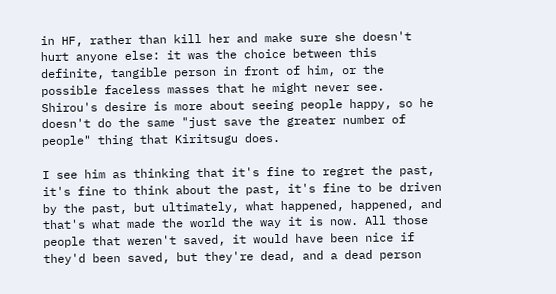in HF, rather than kill her and make sure she doesn't hurt anyone else: it was the choice between this definite, tangible person in front of him, or the possible faceless masses that he might never see. Shirou's desire is more about seeing people happy, so he doesn't do the same "just save the greater number of people" thing that Kiritsugu does.

I see him as thinking that it's fine to regret the past, it's fine to think about the past, it's fine to be driven by the past, but ultimately, what happened, happened, and that's what made the world the way it is now. All those people that weren't saved, it would have been nice if they'd been saved, but they're dead, and a dead person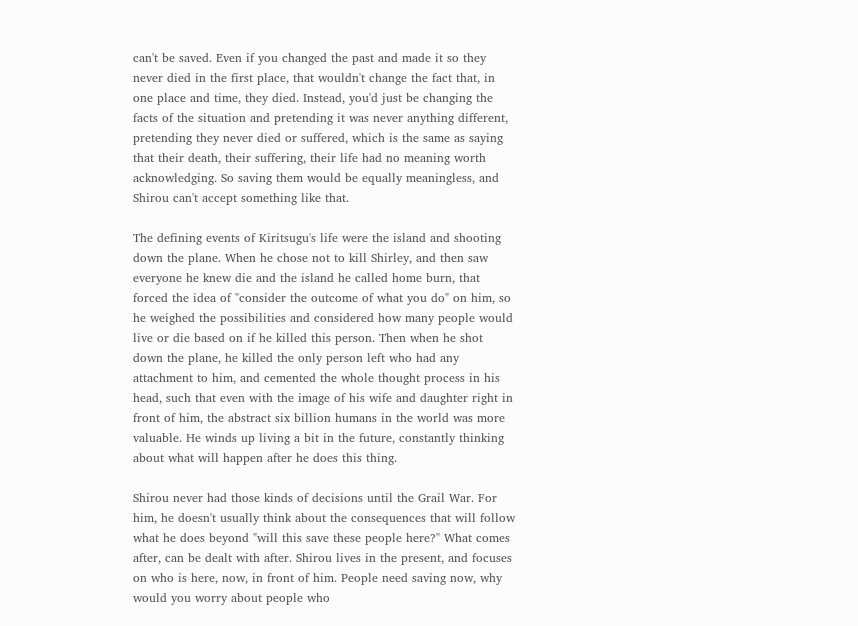can't be saved. Even if you changed the past and made it so they never died in the first place, that wouldn't change the fact that, in one place and time, they died. Instead, you'd just be changing the facts of the situation and pretending it was never anything different, pretending they never died or suffered, which is the same as saying that their death, their suffering, their life had no meaning worth acknowledging. So saving them would be equally meaningless, and Shirou can't accept something like that.

The defining events of Kiritsugu's life were the island and shooting down the plane. When he chose not to kill Shirley, and then saw everyone he knew die and the island he called home burn, that forced the idea of "consider the outcome of what you do" on him, so he weighed the possibilities and considered how many people would live or die based on if he killed this person. Then when he shot down the plane, he killed the only person left who had any attachment to him, and cemented the whole thought process in his head, such that even with the image of his wife and daughter right in front of him, the abstract six billion humans in the world was more valuable. He winds up living a bit in the future, constantly thinking about what will happen after he does this thing.

Shirou never had those kinds of decisions until the Grail War. For him, he doesn't usually think about the consequences that will follow what he does beyond "will this save these people here?" What comes after, can be dealt with after. Shirou lives in the present, and focuses on who is here, now, in front of him. People need saving now, why would you worry about people who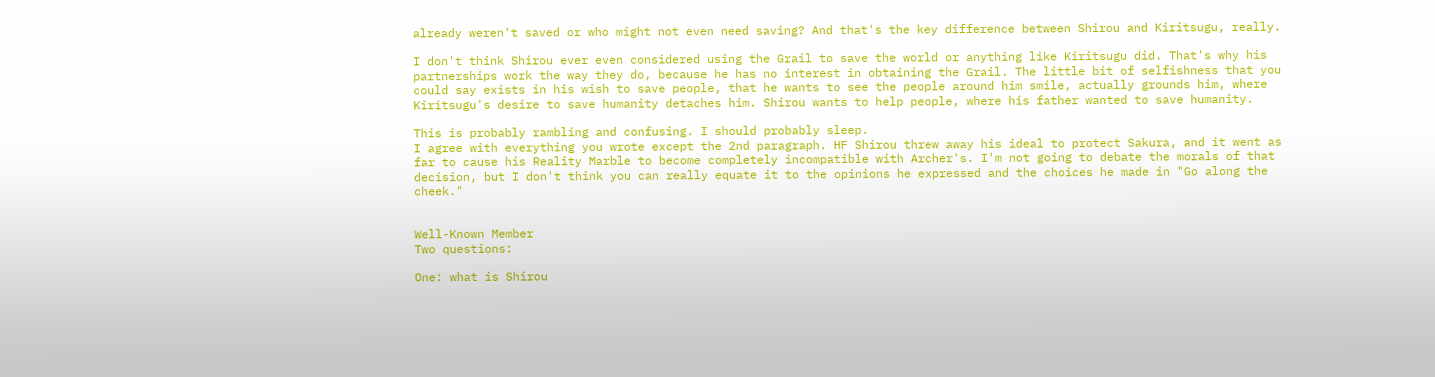already weren't saved or who might not even need saving? And that's the key difference between Shirou and Kiritsugu, really.

I don't think Shirou ever even considered using the Grail to save the world or anything like Kiritsugu did. That's why his partnerships work the way they do, because he has no interest in obtaining the Grail. The little bit of selfishness that you could say exists in his wish to save people, that he wants to see the people around him smile, actually grounds him, where Kiritsugu's desire to save humanity detaches him. Shirou wants to help people, where his father wanted to save humanity.

This is probably rambling and confusing. I should probably sleep.
I agree with everything you wrote except the 2nd paragraph. HF Shirou threw away his ideal to protect Sakura, and it went as far to cause his Reality Marble to become completely incompatible with Archer's. I'm not going to debate the morals of that decision, but I don't think you can really equate it to the opinions he expressed and the choices he made in "Go along the cheek."


Well-Known Member
Two questions:

One: what is Shirou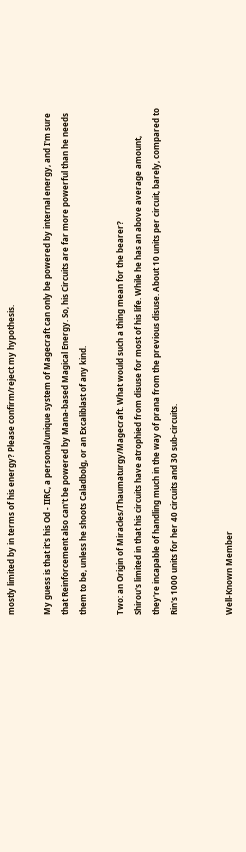mostly limited by in terms of his energy? Please confirm/reject my hypothesis.

My guess is that it's his Od - IIRC, a personal/unique system of Magecraft can only be powered by internal energy, and I'm sure that Reinforcement also can't be powered by Mana-based Magical Energy. So, his Circuits are far more powerful than he needs them to be, unless he shoots Caladbolg, or an Excaliblast of any kind.

Two: an Origin of Miracles/Thaumaturgy/Magecraft. What would such a thing mean for the bearer?
Shirou's limited in that his circuits have atrophied from disuse for most of his life. While he has an above average amount, they're incapable of handling much in the way of prana from the previous disuse. About 10 units per circuit, barely, compared to Rin's 1000 units for her 40 circuits and 30 sub-circuits.


Well-Known Member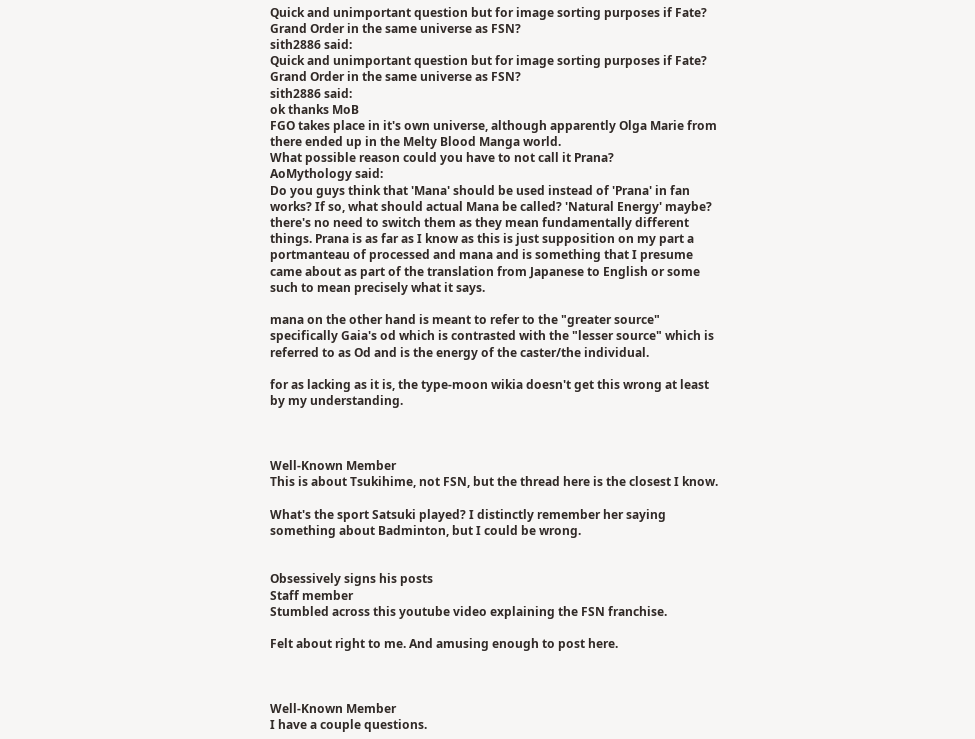Quick and unimportant question but for image sorting purposes if Fate? Grand Order in the same universe as FSN?
sith2886 said:
Quick and unimportant question but for image sorting purposes if Fate? Grand Order in the same universe as FSN?
sith2886 said:
ok thanks MoB
FGO takes place in it's own universe, although apparently Olga Marie from there ended up in the Melty Blood Manga world.
What possible reason could you have to not call it Prana?
AoMythology said:
Do you guys think that 'Mana' should be used instead of 'Prana' in fan works? If so, what should actual Mana be called? 'Natural Energy' maybe?
there's no need to switch them as they mean fundamentally different things. Prana is as far as I know as this is just supposition on my part a portmanteau of processed and mana and is something that I presume came about as part of the translation from Japanese to English or some such to mean precisely what it says.

mana on the other hand is meant to refer to the "greater source" specifically Gaia's od which is contrasted with the "lesser source" which is referred to as Od and is the energy of the caster/the individual.

for as lacking as it is, the type-moon wikia doesn't get this wrong at least by my understanding.



Well-Known Member
This is about Tsukihime, not FSN, but the thread here is the closest I know.

What's the sport Satsuki played? I distinctly remember her saying something about Badminton, but I could be wrong.


Obsessively signs his posts
Staff member
Stumbled across this youtube video explaining the FSN franchise.

Felt about right to me. And amusing enough to post here.



Well-Known Member
I have a couple questions.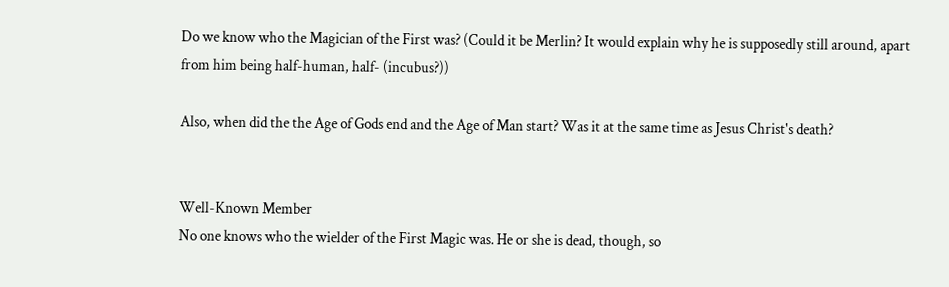Do we know who the Magician of the First was? (Could it be Merlin? It would explain why he is supposedly still around, apart from him being half-human, half- (incubus?))

Also, when did the the Age of Gods end and the Age of Man start? Was it at the same time as Jesus Christ's death?


Well-Known Member
No one knows who the wielder of the First Magic was. He or she is dead, though, so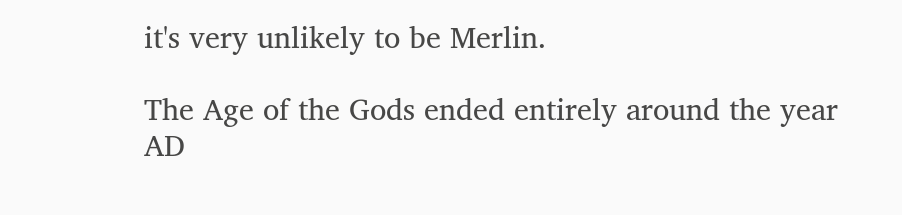it's very unlikely to be Merlin.

The Age of the Gods ended entirely around the year AD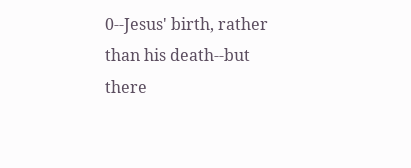0--Jesus' birth, rather than his death--but there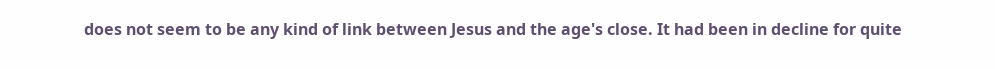does not seem to be any kind of link between Jesus and the age's close. It had been in decline for quite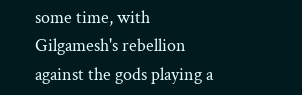some time, with Gilgamesh's rebellion against the gods playing a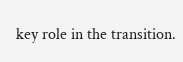key role in the transition.